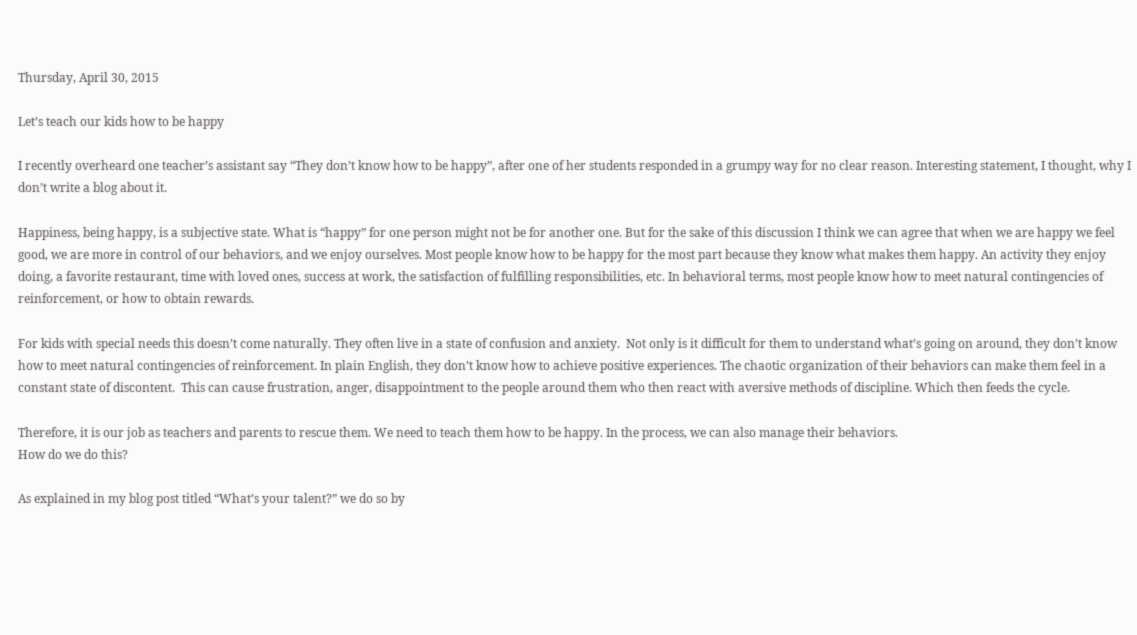Thursday, April 30, 2015

Let’s teach our kids how to be happy

I recently overheard one teacher’s assistant say “They don’t know how to be happy”, after one of her students responded in a grumpy way for no clear reason. Interesting statement, I thought, why I don’t write a blog about it.

Happiness, being happy, is a subjective state. What is “happy” for one person might not be for another one. But for the sake of this discussion I think we can agree that when we are happy we feel good, we are more in control of our behaviors, and we enjoy ourselves. Most people know how to be happy for the most part because they know what makes them happy. An activity they enjoy doing, a favorite restaurant, time with loved ones, success at work, the satisfaction of fulfilling responsibilities, etc. In behavioral terms, most people know how to meet natural contingencies of reinforcement, or how to obtain rewards.

For kids with special needs this doesn’t come naturally. They often live in a state of confusion and anxiety.  Not only is it difficult for them to understand what’s going on around, they don’t know how to meet natural contingencies of reinforcement. In plain English, they don’t know how to achieve positive experiences. The chaotic organization of their behaviors can make them feel in a constant state of discontent.  This can cause frustration, anger, disappointment to the people around them who then react with aversive methods of discipline. Which then feeds the cycle.

Therefore, it is our job as teachers and parents to rescue them. We need to teach them how to be happy. In the process, we can also manage their behaviors.
How do we do this?

As explained in my blog post titled “What’s your talent?” we do so by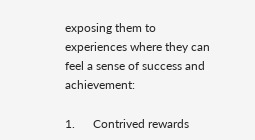exposing them to experiences where they can feel a sense of success and achievement:

1.      Contrived rewards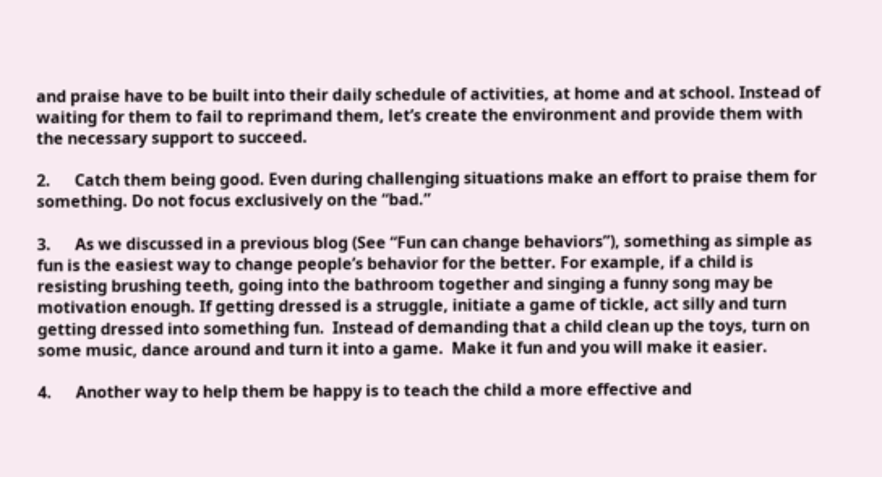and praise have to be built into their daily schedule of activities, at home and at school. Instead of waiting for them to fail to reprimand them, let’s create the environment and provide them with the necessary support to succeed.

2.      Catch them being good. Even during challenging situations make an effort to praise them for something. Do not focus exclusively on the “bad.”

3.      As we discussed in a previous blog (See “Fun can change behaviors”), something as simple as fun is the easiest way to change people’s behavior for the better. For example, if a child is resisting brushing teeth, going into the bathroom together and singing a funny song may be motivation enough. If getting dressed is a struggle, initiate a game of tickle, act silly and turn getting dressed into something fun.  Instead of demanding that a child clean up the toys, turn on some music, dance around and turn it into a game.  Make it fun and you will make it easier.

4.      Another way to help them be happy is to teach the child a more effective and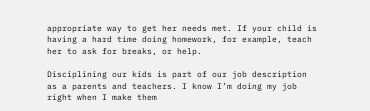appropriate way to get her needs met. If your child is having a hard time doing homework, for example, teach her to ask for breaks, or help.

Disciplining our kids is part of our job description as a parents and teachers. I know I’m doing my job right when I make them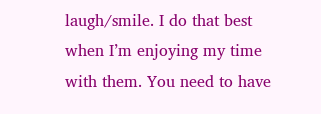laugh/smile. I do that best when I’m enjoying my time with them. You need to have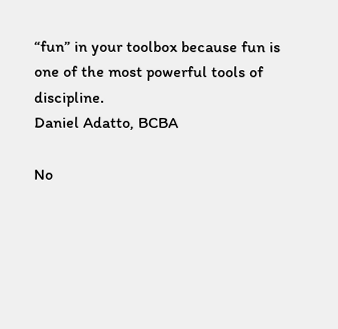“fun” in your toolbox because fun is one of the most powerful tools of discipline.
Daniel Adatto, BCBA

No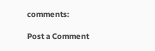comments:

Post a Comment